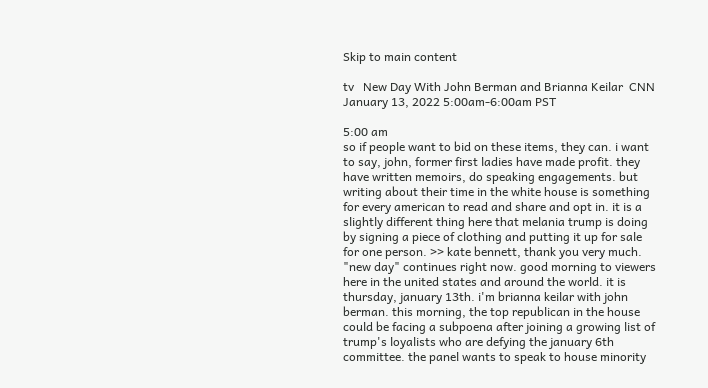Skip to main content

tv   New Day With John Berman and Brianna Keilar  CNN  January 13, 2022 5:00am-6:00am PST

5:00 am
so if people want to bid on these items, they can. i want to say, john, former first ladies have made profit. they have written memoirs, do speaking engagements. but writing about their time in the white house is something for every american to read and share and opt in. it is a slightly different thing here that melania trump is doing by signing a piece of clothing and putting it up for sale for one person. >> kate bennett, thank you very much. "new day" continues right now. good morning to viewers here in the united states and around the world. it is thursday, january 13th. i'm brianna keilar with john berman. this morning, the top republican in the house could be facing a subpoena after joining a growing list of trump's loyalists who are defying the january 6th committee. the panel wants to speak to house minority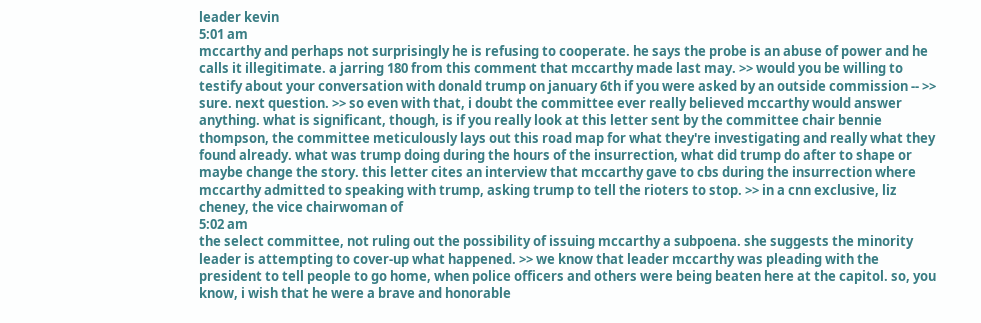leader kevin
5:01 am
mccarthy and perhaps not surprisingly he is refusing to cooperate. he says the probe is an abuse of power and he calls it illegitimate. a jarring 180 from this comment that mccarthy made last may. >> would you be willing to testify about your conversation with donald trump on january 6th if you were asked by an outside commission -- >> sure. next question. >> so even with that, i doubt the committee ever really believed mccarthy would answer anything. what is significant, though, is if you really look at this letter sent by the committee chair bennie thompson, the committee meticulously lays out this road map for what they're investigating and really what they found already. what was trump doing during the hours of the insurrection, what did trump do after to shape or maybe change the story. this letter cites an interview that mccarthy gave to cbs during the insurrection where mccarthy admitted to speaking with trump, asking trump to tell the rioters to stop. >> in a cnn exclusive, liz cheney, the vice chairwoman of
5:02 am
the select committee, not ruling out the possibility of issuing mccarthy a subpoena. she suggests the minority leader is attempting to cover-up what happened. >> we know that leader mccarthy was pleading with the president to tell people to go home, when police officers and others were being beaten here at the capitol. so, you know, i wish that he were a brave and honorable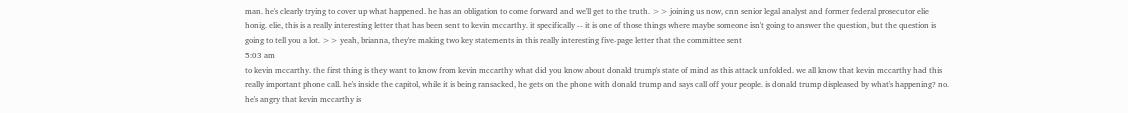man. he's clearly trying to cover up what happened. he has an obligation to come forward and we'll get to the truth. >> joining us now, cnn senior legal analyst and former federal prosecutor elie honig. elie, this is a really interesting letter that has been sent to kevin mccarthy. it specifically -- it is one of those things where maybe someone isn't going to answer the question, but the question is going to tell you a lot. >> yeah, brianna, they're making two key statements in this really interesting five-page letter that the committee sent
5:03 am
to kevin mccarthy. the first thing is they want to know from kevin mccarthy what did you know about donald trump's state of mind as this attack unfolded. we all know that kevin mccarthy had this really important phone call. he's inside the capitol, while it is being ransacked, he gets on the phone with donald trump and says call off your people. is donald trump displeased by what's happening? no. he's angry that kevin mccarthy is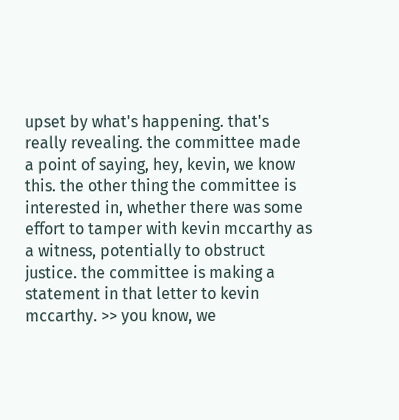upset by what's happening. that's really revealing. the committee made a point of saying, hey, kevin, we know this. the other thing the committee is interested in, whether there was some effort to tamper with kevin mccarthy as a witness, potentially to obstruct justice. the committee is making a statement in that letter to kevin mccarthy. >> you know, we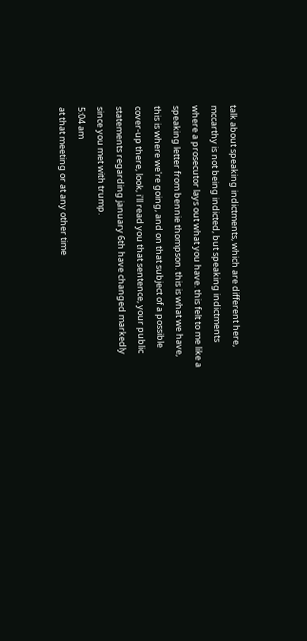talk about speaking indictments, which are different here, mccarthy is not being indicted, but speaking indictments where a prosecutor lays out what you have. this felt to me like a speaking letter from bennie thompson. this is what we have, this is where we're going, and on that subject of a possible cover-up there, look, i'll read you that sentence, your public statements regarding january 6th have changed markedly since you met with trump.
5:04 am
at that meeting or at any other time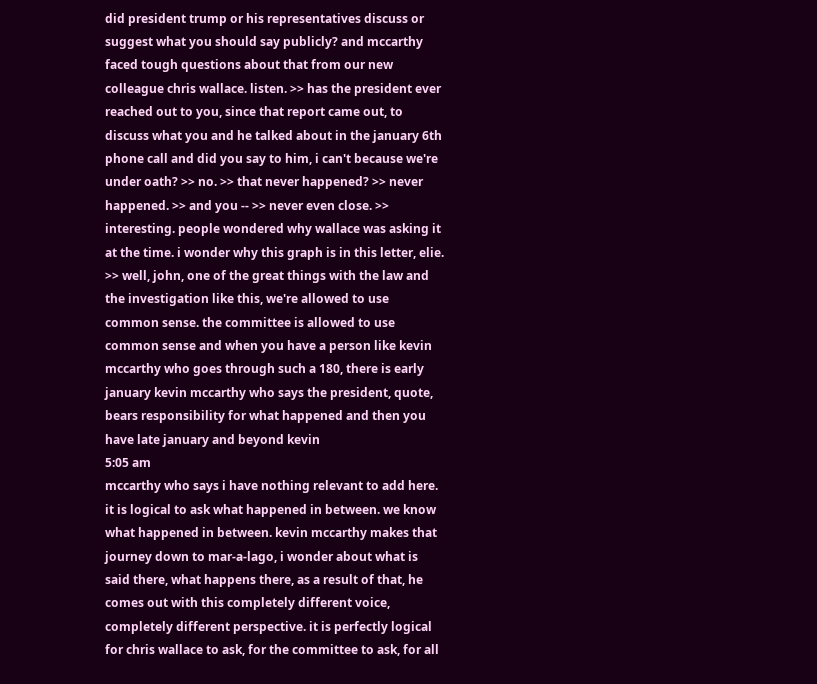did president trump or his representatives discuss or suggest what you should say publicly? and mccarthy faced tough questions about that from our new colleague chris wallace. listen. >> has the president ever reached out to you, since that report came out, to discuss what you and he talked about in the january 6th phone call and did you say to him, i can't because we're under oath? >> no. >> that never happened? >> never happened. >> and you -- >> never even close. >> interesting. people wondered why wallace was asking it at the time. i wonder why this graph is in this letter, elie. >> well, john, one of the great things with the law and the investigation like this, we're allowed to use common sense. the committee is allowed to use common sense and when you have a person like kevin mccarthy who goes through such a 180, there is early january kevin mccarthy who says the president, quote, bears responsibility for what happened and then you have late january and beyond kevin
5:05 am
mccarthy who says i have nothing relevant to add here. it is logical to ask what happened in between. we know what happened in between. kevin mccarthy makes that journey down to mar-a-lago, i wonder about what is said there, what happens there, as a result of that, he comes out with this completely different voice, completely different perspective. it is perfectly logical for chris wallace to ask, for the committee to ask, for all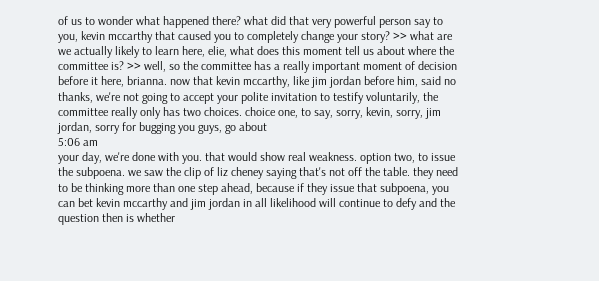of us to wonder what happened there? what did that very powerful person say to you, kevin mccarthy that caused you to completely change your story? >> what are we actually likely to learn here, elie, what does this moment tell us about where the committee is? >> well, so the committee has a really important moment of decision before it here, brianna. now that kevin mccarthy, like jim jordan before him, said no thanks, we're not going to accept your polite invitation to testify voluntarily, the committee really only has two choices. choice one, to say, sorry, kevin, sorry, jim jordan, sorry for bugging you guys, go about
5:06 am
your day, we're done with you. that would show real weakness. option two, to issue the subpoena. we saw the clip of liz cheney saying that's not off the table. they need to be thinking more than one step ahead, because if they issue that subpoena, you can bet kevin mccarthy and jim jordan in all likelihood will continue to defy and the question then is whether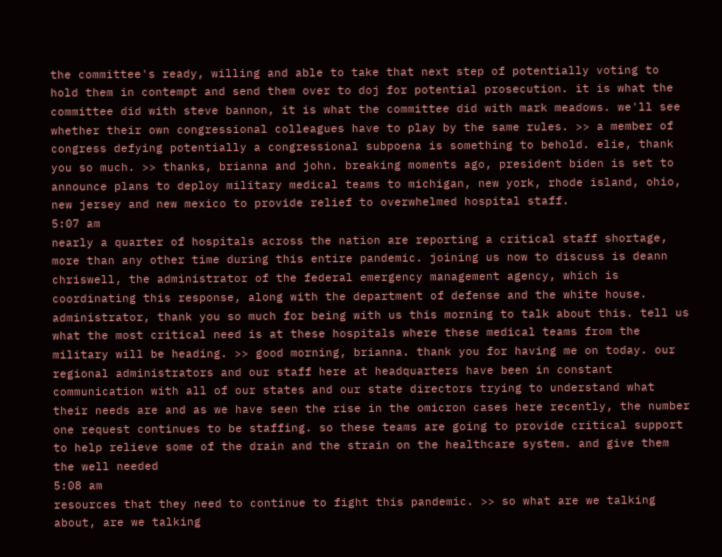the committee's ready, willing and able to take that next step of potentially voting to hold them in contempt and send them over to doj for potential prosecution. it is what the committee did with steve bannon, it is what the committee did with mark meadows. we'll see whether their own congressional colleagues have to play by the same rules. >> a member of congress defying potentially a congressional subpoena is something to behold. elie, thank you so much. >> thanks, brianna and john. breaking moments ago, president biden is set to announce plans to deploy military medical teams to michigan, new york, rhode island, ohio, new jersey and new mexico to provide relief to overwhelmed hospital staff.
5:07 am
nearly a quarter of hospitals across the nation are reporting a critical staff shortage, more than any other time during this entire pandemic. joining us now to discuss is deann chriswell, the administrator of the federal emergency management agency, which is coordinating this response, along with the department of defense and the white house. administrator, thank you so much for being with us this morning to talk about this. tell us what the most critical need is at these hospitals where these medical teams from the military will be heading. >> good morning, brianna. thank you for having me on today. our regional administrators and our staff here at headquarters have been in constant communication with all of our states and our state directors trying to understand what their needs are and as we have seen the rise in the omicron cases here recently, the number one request continues to be staffing. so these teams are going to provide critical support to help relieve some of the drain and the strain on the healthcare system. and give them the well needed
5:08 am
resources that they need to continue to fight this pandemic. >> so what are we talking about, are we talking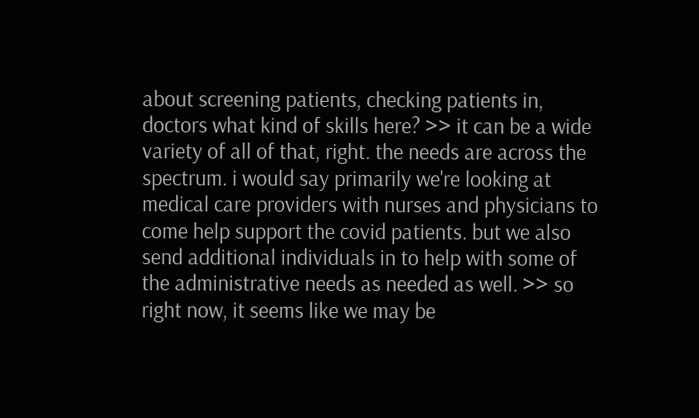about screening patients, checking patients in, doctors what kind of skills here? >> it can be a wide variety of all of that, right. the needs are across the spectrum. i would say primarily we're looking at medical care providers with nurses and physicians to come help support the covid patients. but we also send additional individuals in to help with some of the administrative needs as needed as well. >> so right now, it seems like we may be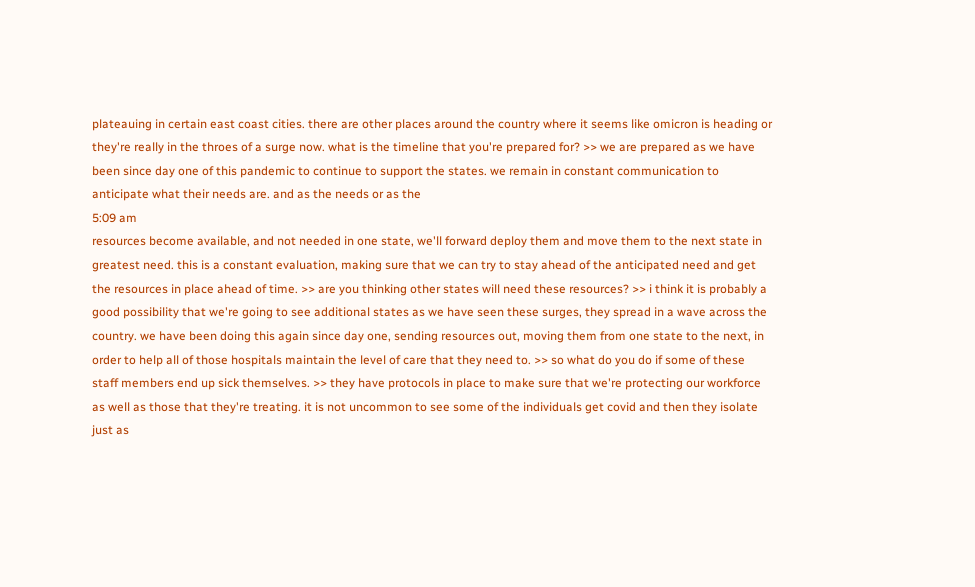plateauing in certain east coast cities. there are other places around the country where it seems like omicron is heading or they're really in the throes of a surge now. what is the timeline that you're prepared for? >> we are prepared as we have been since day one of this pandemic to continue to support the states. we remain in constant communication to anticipate what their needs are. and as the needs or as the
5:09 am
resources become available, and not needed in one state, we'll forward deploy them and move them to the next state in greatest need. this is a constant evaluation, making sure that we can try to stay ahead of the anticipated need and get the resources in place ahead of time. >> are you thinking other states will need these resources? >> i think it is probably a good possibility that we're going to see additional states as we have seen these surges, they spread in a wave across the country. we have been doing this again since day one, sending resources out, moving them from one state to the next, in order to help all of those hospitals maintain the level of care that they need to. >> so what do you do if some of these staff members end up sick themselves. >> they have protocols in place to make sure that we're protecting our workforce as well as those that they're treating. it is not uncommon to see some of the individuals get covid and then they isolate just as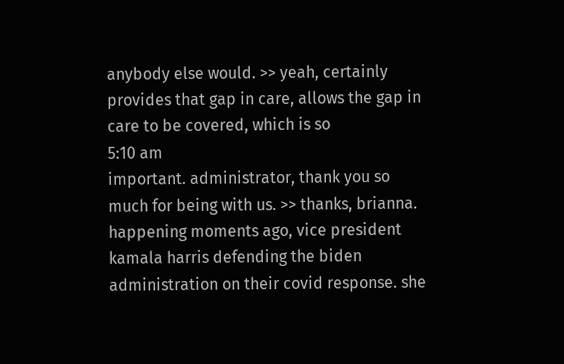anybody else would. >> yeah, certainly provides that gap in care, allows the gap in care to be covered, which is so
5:10 am
important. administrator, thank you so much for being with us. >> thanks, brianna. happening moments ago, vice president kamala harris defending the biden administration on their covid response. she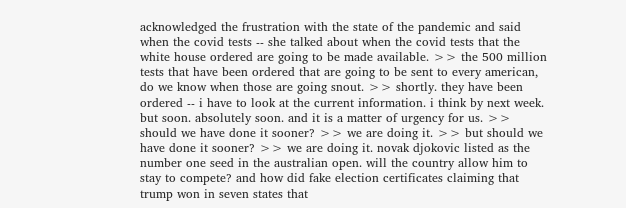acknowledged the frustration with the state of the pandemic and said when the covid tests -- she talked about when the covid tests that the white house ordered are going to be made available. >> the 500 million tests that have been ordered that are going to be sent to every american, do we know when those are going snout. >> shortly. they have been ordered -- i have to look at the current information. i think by next week. but soon. absolutely soon. and it is a matter of urgency for us. >> should we have done it sooner? >> we are doing it. >> but should we have done it sooner? >> we are doing it. novak djokovic listed as the number one seed in the australian open. will the country allow him to stay to compete? and how did fake election certificates claiming that trump won in seven states that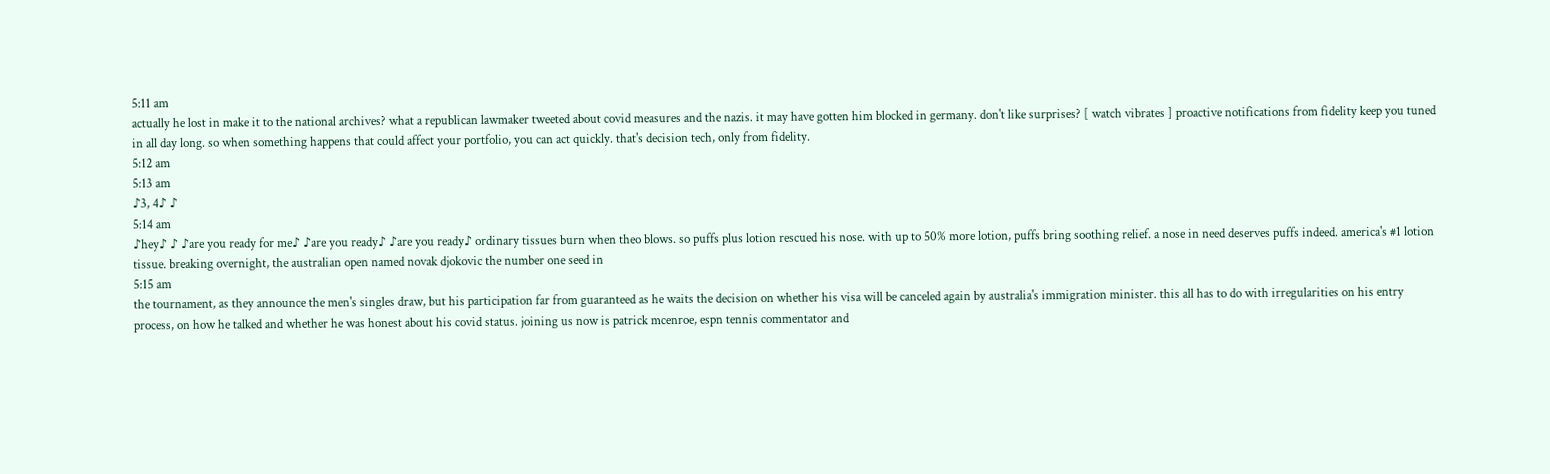5:11 am
actually he lost in make it to the national archives? what a republican lawmaker tweeted about covid measures and the nazis. it may have gotten him blocked in germany. don't like surprises? [ watch vibrates ] proactive notifications from fidelity keep you tuned in all day long. so when something happens that could affect your portfolio, you can act quickly. that's decision tech, only from fidelity.
5:12 am
5:13 am
♪3, 4♪ ♪
5:14 am
♪hey♪ ♪ ♪are you ready for me♪ ♪are you ready♪ ♪are you ready♪ ordinary tissues burn when theo blows. so puffs plus lotion rescued his nose. with up to 50% more lotion, puffs bring soothing relief. a nose in need deserves puffs indeed. america's #1 lotion tissue. breaking overnight, the australian open named novak djokovic the number one seed in
5:15 am
the tournament, as they announce the men's singles draw, but his participation far from guaranteed as he waits the decision on whether his visa will be canceled again by australia's immigration minister. this all has to do with irregularities on his entry process, on how he talked and whether he was honest about his covid status. joining us now is patrick mcenroe, espn tennis commentator and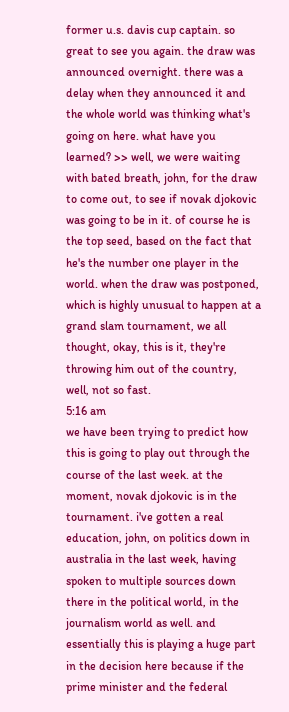former u.s. davis cup captain. so great to see you again. the draw was announced overnight. there was a delay when they announced it and the whole world was thinking what's going on here. what have you learned? >> well, we were waiting with bated breath, john, for the draw to come out, to see if novak djokovic was going to be in it. of course he is the top seed, based on the fact that he's the number one player in the world. when the draw was postponed, which is highly unusual to happen at a grand slam tournament, we all thought, okay, this is it, they're throwing him out of the country, well, not so fast.
5:16 am
we have been trying to predict how this is going to play out through the course of the last week. at the moment, novak djokovic is in the tournament. i've gotten a real education, john, on politics down in australia in the last week, having spoken to multiple sources down there in the political world, in the journalism world as well. and essentially this is playing a huge part in the decision here because if the prime minister and the federal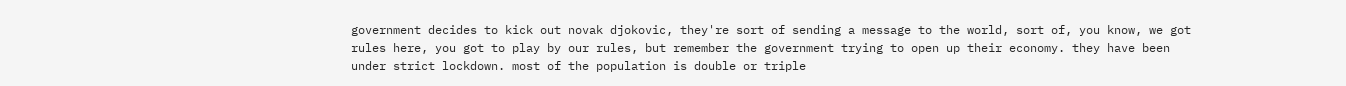government decides to kick out novak djokovic, they're sort of sending a message to the world, sort of, you know, we got rules here, you got to play by our rules, but remember the government trying to open up their economy. they have been under strict lockdown. most of the population is double or triple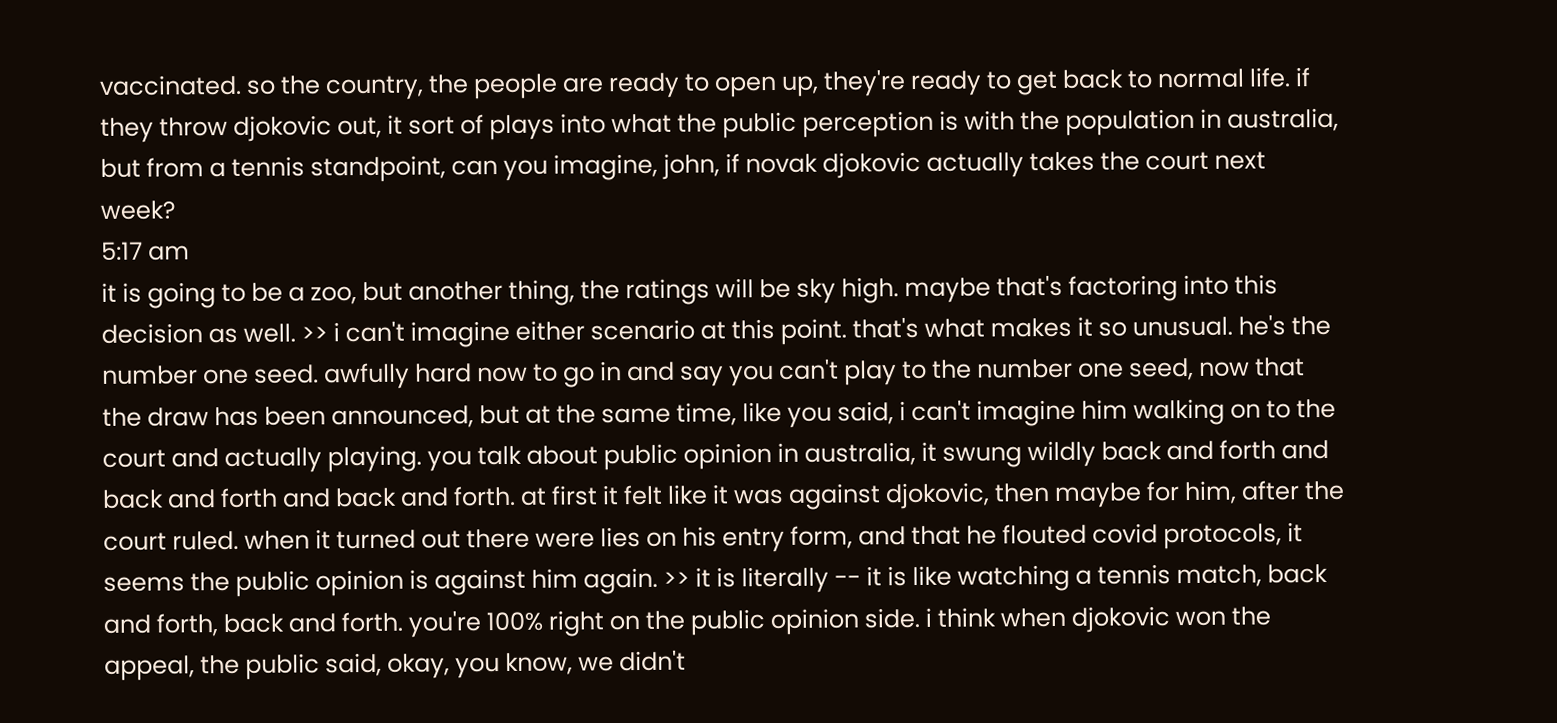vaccinated. so the country, the people are ready to open up, they're ready to get back to normal life. if they throw djokovic out, it sort of plays into what the public perception is with the population in australia, but from a tennis standpoint, can you imagine, john, if novak djokovic actually takes the court next week?
5:17 am
it is going to be a zoo, but another thing, the ratings will be sky high. maybe that's factoring into this decision as well. >> i can't imagine either scenario at this point. that's what makes it so unusual. he's the number one seed. awfully hard now to go in and say you can't play to the number one seed, now that the draw has been announced, but at the same time, like you said, i can't imagine him walking on to the court and actually playing. you talk about public opinion in australia, it swung wildly back and forth and back and forth and back and forth. at first it felt like it was against djokovic, then maybe for him, after the court ruled. when it turned out there were lies on his entry form, and that he flouted covid protocols, it seems the public opinion is against him again. >> it is literally -- it is like watching a tennis match, back and forth, back and forth. you're 100% right on the public opinion side. i think when djokovic won the appeal, the public said, okay, you know, we didn't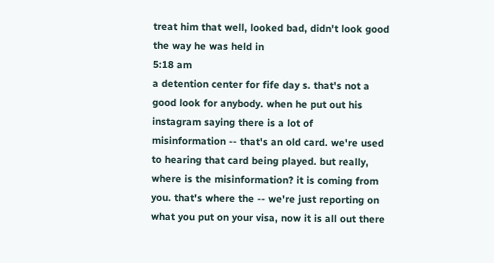treat him that well, looked bad, didn't look good the way he was held in
5:18 am
a detention center for fife day s. that's not a good look for anybody. when he put out his instagram saying there is a lot of misinformation -- that's an old card. we're used to hearing that card being played. but really, where is the misinformation? it is coming from you. that's where the -- we're just reporting on what you put on your visa, now it is all out there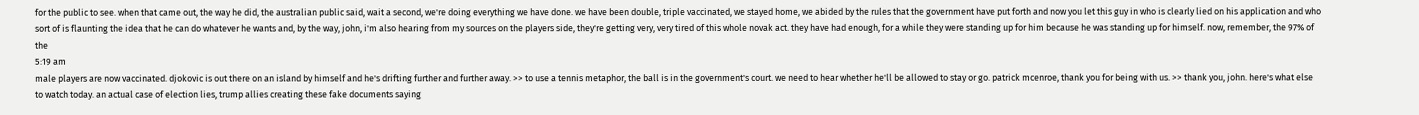for the public to see. when that came out, the way he did, the australian public said, wait a second, we're doing everything we have done. we have been double, triple vaccinated, we stayed home, we abided by the rules that the government have put forth and now you let this guy in who is clearly lied on his application and who sort of is flaunting the idea that he can do whatever he wants and, by the way, john, i'm also hearing from my sources on the players side, they're getting very, very tired of this whole novak act. they have had enough, for a while they were standing up for him because he was standing up for himself. now, remember, the 97% of the
5:19 am
male players are now vaccinated. djokovic is out there on an island by himself and he's drifting further and further away. >> to use a tennis metaphor, the ball is in the government's court. we need to hear whether he'll be allowed to stay or go. patrick mcenroe, thank you for being with us. >> thank you, john. here's what else to watch today. an actual case of election lies, trump allies creating these fake documents saying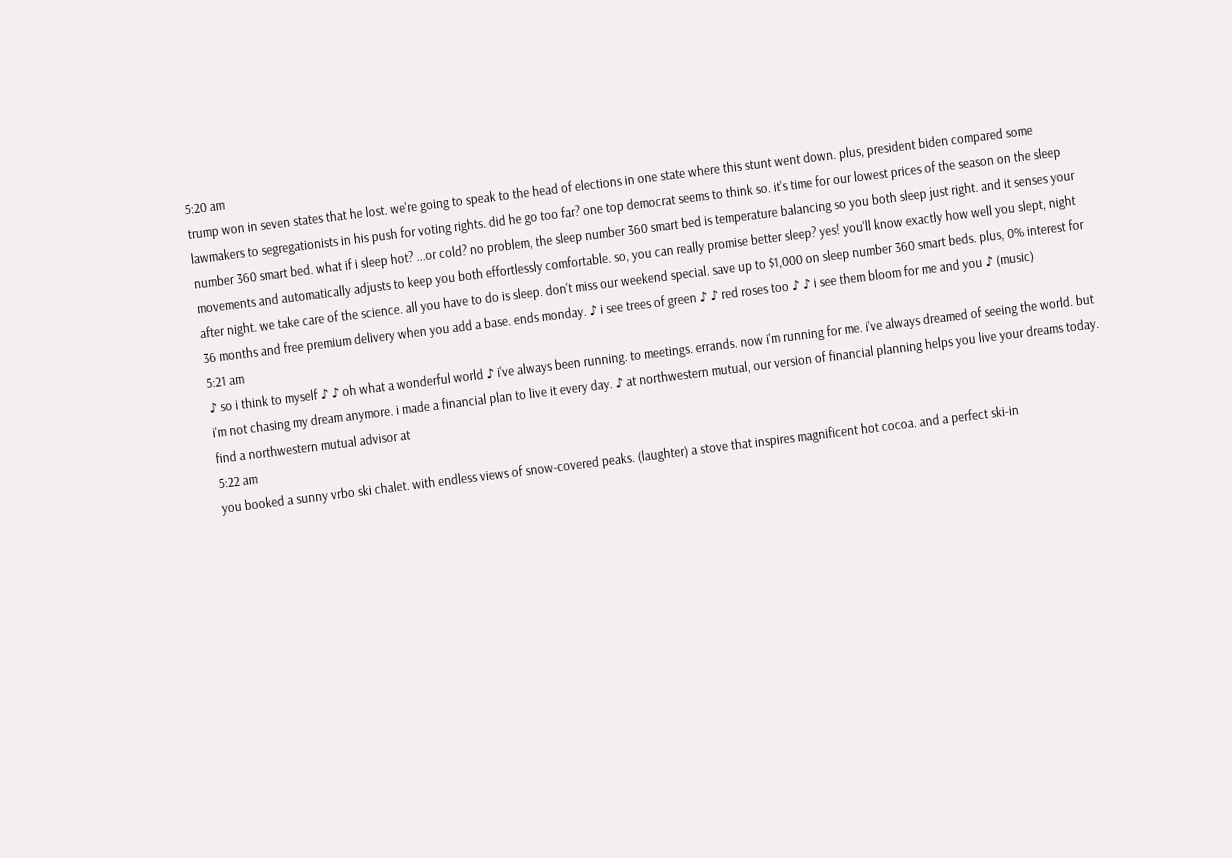5:20 am
trump won in seven states that he lost. we're going to speak to the head of elections in one state where this stunt went down. plus, president biden compared some lawmakers to segregationists in his push for voting rights. did he go too far? one top democrat seems to think so. it's time for our lowest prices of the season on the sleep number 360 smart bed. what if i sleep hot? ...or cold? no problem, the sleep number 360 smart bed is temperature balancing so you both sleep just right. and it senses your movements and automatically adjusts to keep you both effortlessly comfortable. so, you can really promise better sleep? yes! you'll know exactly how well you slept, night after night. we take care of the science. all you have to do is sleep. don't miss our weekend special. save up to $1,000 on sleep number 360 smart beds. plus, 0% interest for 36 months and free premium delivery when you add a base. ends monday. ♪ i see trees of green ♪ ♪ red roses too ♪ ♪ i see them bloom for me and you ♪ (music)
5:21 am
♪ so i think to myself ♪ ♪ oh what a wonderful world ♪ i've always been running. to meetings. errands. now i'm running for me. i've always dreamed of seeing the world. but i'm not chasing my dream anymore. i made a financial plan to live it every day. ♪ at northwestern mutual, our version of financial planning helps you live your dreams today. find a northwestern mutual advisor at
5:22 am
you booked a sunny vrbo ski chalet. with endless views of snow-covered peaks. (laughter) a stove that inspires magnificent hot cocoa. and a perfect ski-in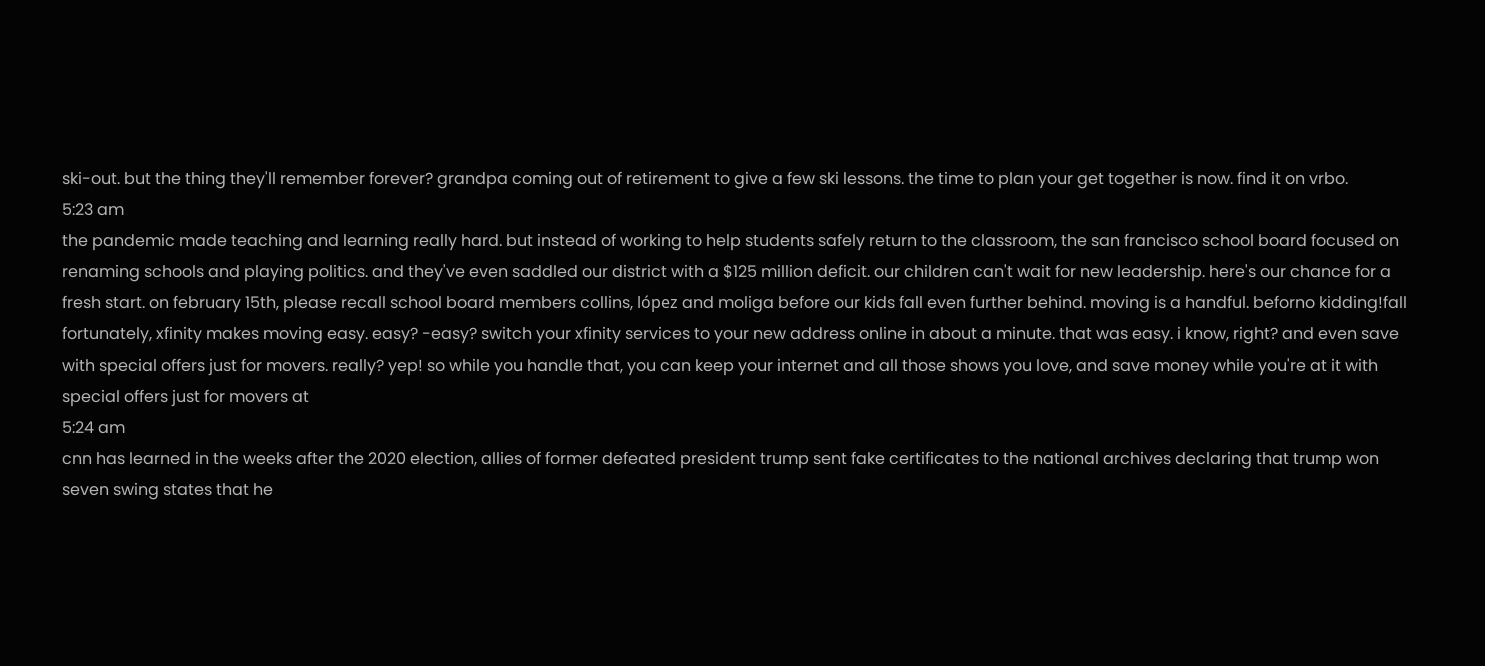ski-out. but the thing they'll remember forever? grandpa coming out of retirement to give a few ski lessons. the time to plan your get together is now. find it on vrbo.
5:23 am
the pandemic made teaching and learning really hard. but instead of working to help students safely return to the classroom, the san francisco school board focused on renaming schools and playing politics. and they've even saddled our district with a $125 million deficit. our children can't wait for new leadership. here's our chance for a fresh start. on february 15th, please recall school board members collins, lópez and moliga before our kids fall even further behind. moving is a handful. beforno kidding!fall fortunately, xfinity makes moving easy. easy? -easy? switch your xfinity services to your new address online in about a minute. that was easy. i know, right? and even save with special offers just for movers. really? yep! so while you handle that, you can keep your internet and all those shows you love, and save money while you're at it with special offers just for movers at
5:24 am
cnn has learned in the weeks after the 2020 election, allies of former defeated president trump sent fake certificates to the national archives declaring that trump won seven swing states that he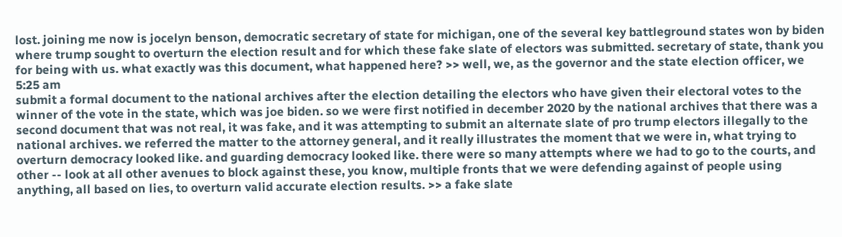lost. joining me now is jocelyn benson, democratic secretary of state for michigan, one of the several key battleground states won by biden where trump sought to overturn the election result and for which these fake slate of electors was submitted. secretary of state, thank you for being with us. what exactly was this document, what happened here? >> well, we, as the governor and the state election officer, we
5:25 am
submit a formal document to the national archives after the election detailing the electors who have given their electoral votes to the winner of the vote in the state, which was joe biden. so we were first notified in december 2020 by the national archives that there was a second document that was not real, it was fake, and it was attempting to submit an alternate slate of pro trump electors illegally to the national archives. we referred the matter to the attorney general, and it really illustrates the moment that we were in, what trying to overturn democracy looked like. and guarding democracy looked like. there were so many attempts where we had to go to the courts, and other -- look at all other avenues to block against these, you know, multiple fronts that we were defending against of people using anything, all based on lies, to overturn valid accurate election results. >> a fake slate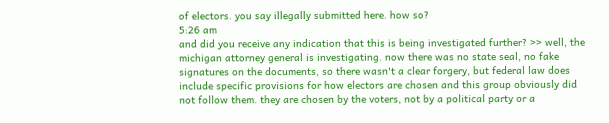of electors. you say illegally submitted here. how so?
5:26 am
and did you receive any indication that this is being investigated further? >> well, the michigan attorney general is investigating. now there was no state seal, no fake signatures on the documents, so there wasn't a clear forgery, but federal law does include specific provisions for how electors are chosen and this group obviously did not follow them. they are chosen by the voters, not by a political party or a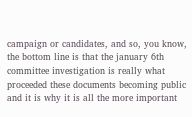campaign or candidates, and so, you know, the bottom line is that the january 6th committee investigation is really what proceeded these documents becoming public and it is why it is all the more important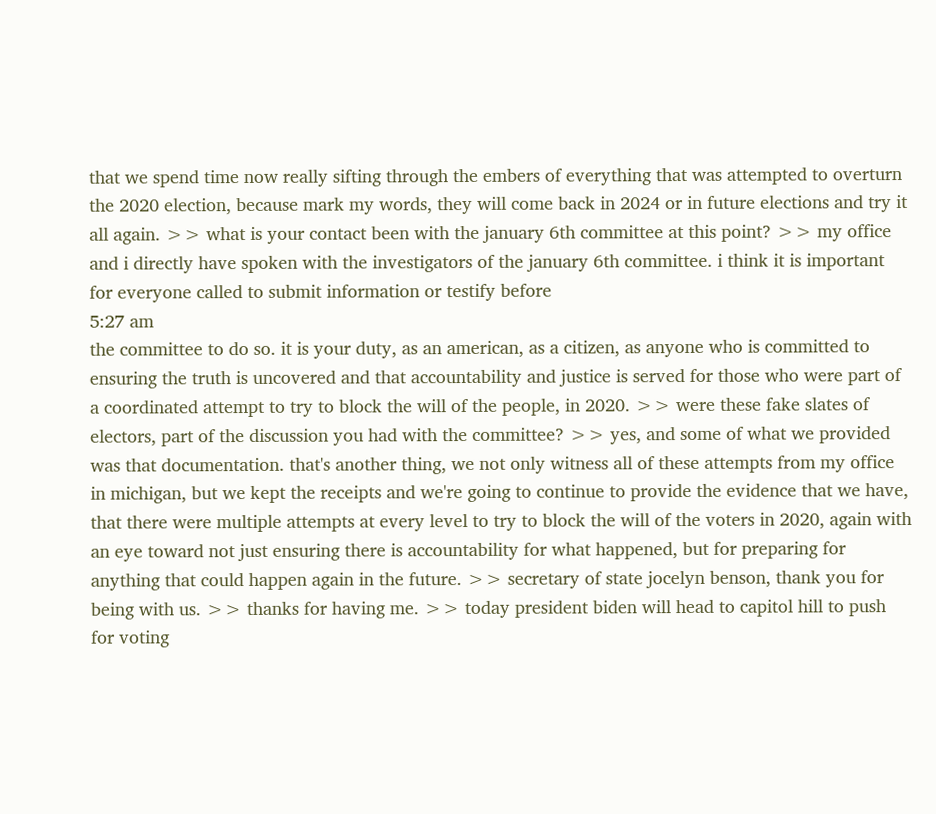that we spend time now really sifting through the embers of everything that was attempted to overturn the 2020 election, because mark my words, they will come back in 2024 or in future elections and try it all again. >> what is your contact been with the january 6th committee at this point? >> my office and i directly have spoken with the investigators of the january 6th committee. i think it is important for everyone called to submit information or testify before
5:27 am
the committee to do so. it is your duty, as an american, as a citizen, as anyone who is committed to ensuring the truth is uncovered and that accountability and justice is served for those who were part of a coordinated attempt to try to block the will of the people, in 2020. >> were these fake slates of electors, part of the discussion you had with the committee? >> yes, and some of what we provided was that documentation. that's another thing, we not only witness all of these attempts from my office in michigan, but we kept the receipts and we're going to continue to provide the evidence that we have, that there were multiple attempts at every level to try to block the will of the voters in 2020, again with an eye toward not just ensuring there is accountability for what happened, but for preparing for anything that could happen again in the future. >> secretary of state jocelyn benson, thank you for being with us. >> thanks for having me. >> today president biden will head to capitol hill to push for voting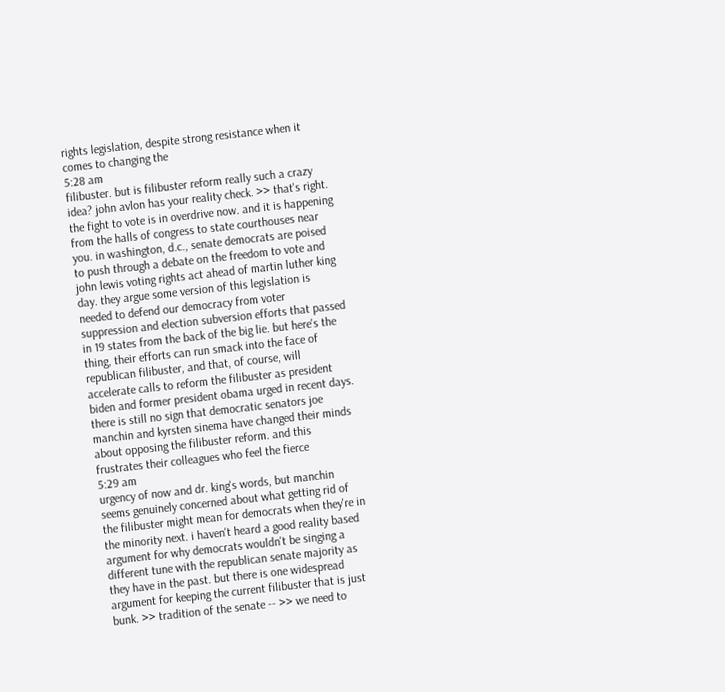rights legislation, despite strong resistance when it comes to changing the
5:28 am
filibuster. but is filibuster reform really such a crazy idea? john avlon has your reality check. >> that's right. the fight to vote is in overdrive now. and it is happening from the halls of congress to state courthouses near you. in washington, d.c., senate democrats are poised to push through a debate on the freedom to vote and john lewis voting rights act ahead of martin luther king day. they argue some version of this legislation is needed to defend our democracy from voter suppression and election subversion efforts that passed in 19 states from the back of the big lie. but here's the thing, their efforts can run smack into the face of republican filibuster, and that, of course, will accelerate calls to reform the filibuster as president biden and former president obama urged in recent days. there is still no sign that democratic senators joe manchin and kyrsten sinema have changed their minds about opposing the filibuster reform. and this frustrates their colleagues who feel the fierce
5:29 am
urgency of now and dr. king's words, but manchin seems genuinely concerned about what getting rid of the filibuster might mean for democrats when they're in the minority next. i haven't heard a good reality based argument for why democrats wouldn't be singing a different tune with the republican senate majority as they have in the past. but there is one widespread argument for keeping the current filibuster that is just bunk. >> tradition of the senate -- >> we need to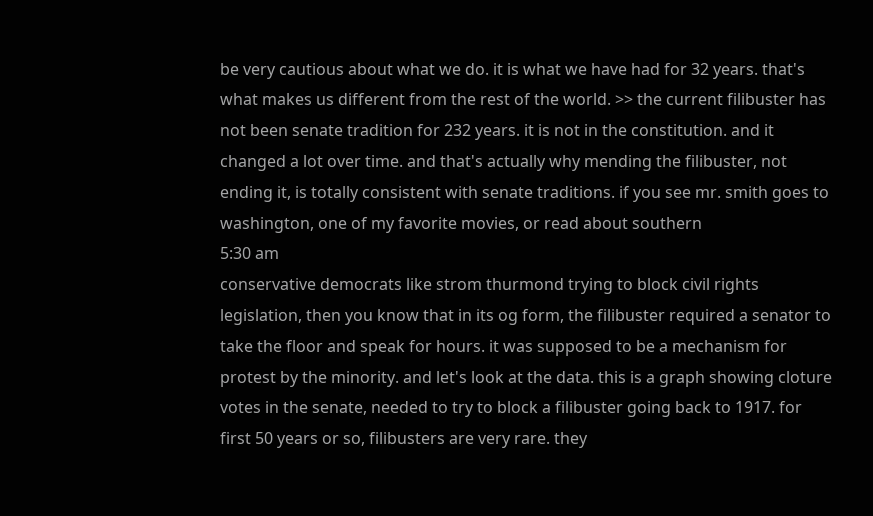be very cautious about what we do. it is what we have had for 32 years. that's what makes us different from the rest of the world. >> the current filibuster has not been senate tradition for 232 years. it is not in the constitution. and it changed a lot over time. and that's actually why mending the filibuster, not ending it, is totally consistent with senate traditions. if you see mr. smith goes to washington, one of my favorite movies, or read about southern
5:30 am
conservative democrats like strom thurmond trying to block civil rights legislation, then you know that in its og form, the filibuster required a senator to take the floor and speak for hours. it was supposed to be a mechanism for protest by the minority. and let's look at the data. this is a graph showing cloture votes in the senate, needed to try to block a filibuster going back to 1917. for first 50 years or so, filibusters are very rare. they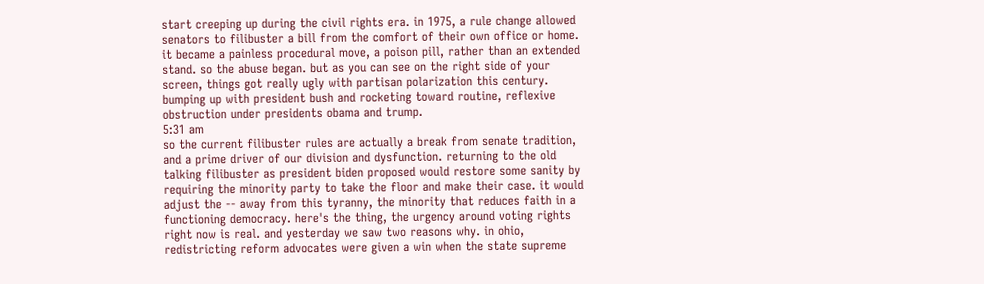start creeping up during the civil rights era. in 1975, a rule change allowed senators to filibuster a bill from the comfort of their own office or home. it became a painless procedural move, a poison pill, rather than an extended stand. so the abuse began. but as you can see on the right side of your screen, things got really ugly with partisan polarization this century. bumping up with president bush and rocketing toward routine, reflexive obstruction under presidents obama and trump.
5:31 am
so the current filibuster rules are actually a break from senate tradition, and a prime driver of our division and dysfunction. returning to the old talking filibuster as president biden proposed would restore some sanity by requiring the minority party to take the floor and make their case. it would adjust the -- away from this tyranny, the minority that reduces faith in a functioning democracy. here's the thing, the urgency around voting rights right now is real. and yesterday we saw two reasons why. in ohio, redistricting reform advocates were given a win when the state supreme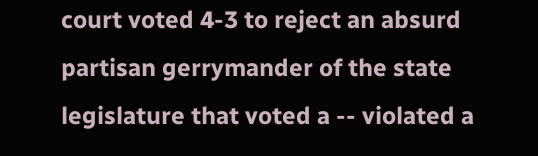court voted 4-3 to reject an absurd partisan gerrymander of the state legislature that voted a -- violated a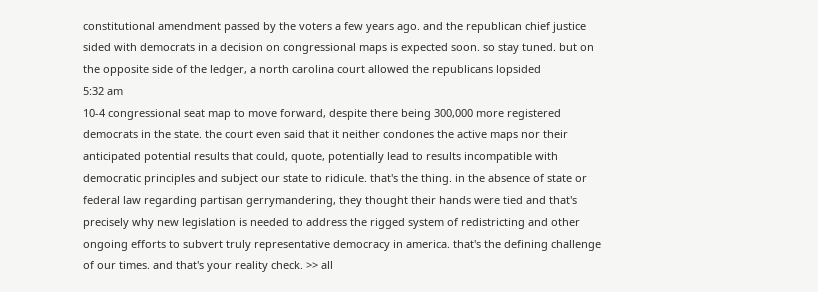constitutional amendment passed by the voters a few years ago. and the republican chief justice sided with democrats in a decision on congressional maps is expected soon. so stay tuned. but on the opposite side of the ledger, a north carolina court allowed the republicans lopsided
5:32 am
10-4 congressional seat map to move forward, despite there being 300,000 more registered democrats in the state. the court even said that it neither condones the active maps nor their anticipated potential results that could, quote, potentially lead to results incompatible with democratic principles and subject our state to ridicule. that's the thing. in the absence of state or federal law regarding partisan gerrymandering, they thought their hands were tied and that's precisely why new legislation is needed to address the rigged system of redistricting and other ongoing efforts to subvert truly representative democracy in america. that's the defining challenge of our times. and that's your reality check. >> all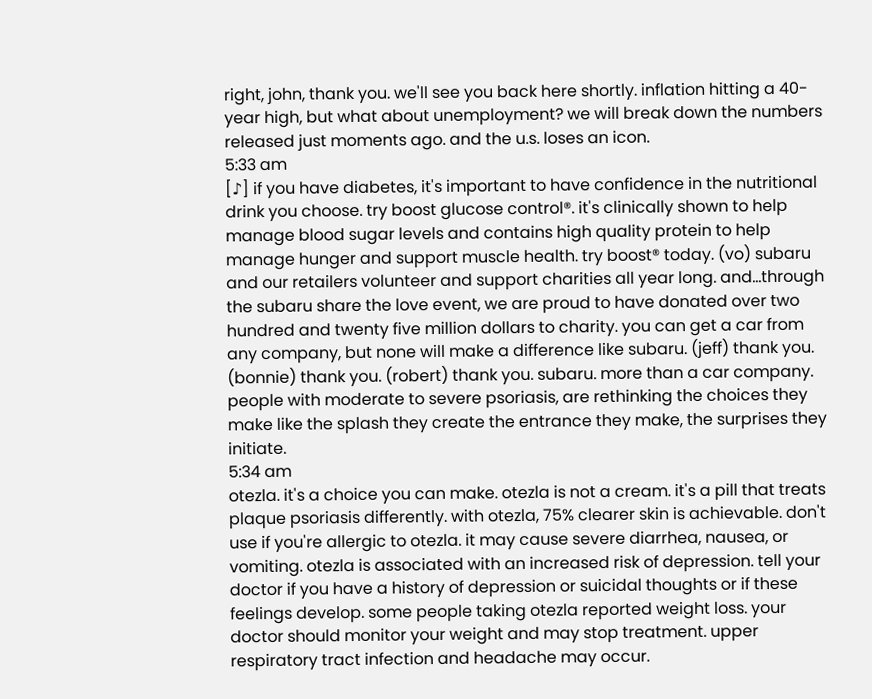right, john, thank you. we'll see you back here shortly. inflation hitting a 40-year high, but what about unemployment? we will break down the numbers released just moments ago. and the u.s. loses an icon.
5:33 am
[♪] if you have diabetes, it's important to have confidence in the nutritional drink you choose. try boost glucose control®. it's clinically shown to help manage blood sugar levels and contains high quality protein to help manage hunger and support muscle health. try boost® today. (vo) subaru and our retailers volunteer and support charities all year long. and...through the subaru share the love event, we are proud to have donated over two hundred and twenty five million dollars to charity. you can get a car from any company, but none will make a difference like subaru. (jeff) thank you. (bonnie) thank you. (robert) thank you. subaru. more than a car company. people with moderate to severe psoriasis, are rethinking the choices they make like the splash they create the entrance they make, the surprises they initiate.
5:34 am
otezla. it's a choice you can make. otezla is not a cream. it's a pill that treats plaque psoriasis differently. with otezla, 75% clearer skin is achievable. don't use if you're allergic to otezla. it may cause severe diarrhea, nausea, or vomiting. otezla is associated with an increased risk of depression. tell your doctor if you have a history of depression or suicidal thoughts or if these feelings develop. some people taking otezla reported weight loss. your doctor should monitor your weight and may stop treatment. upper respiratory tract infection and headache may occur.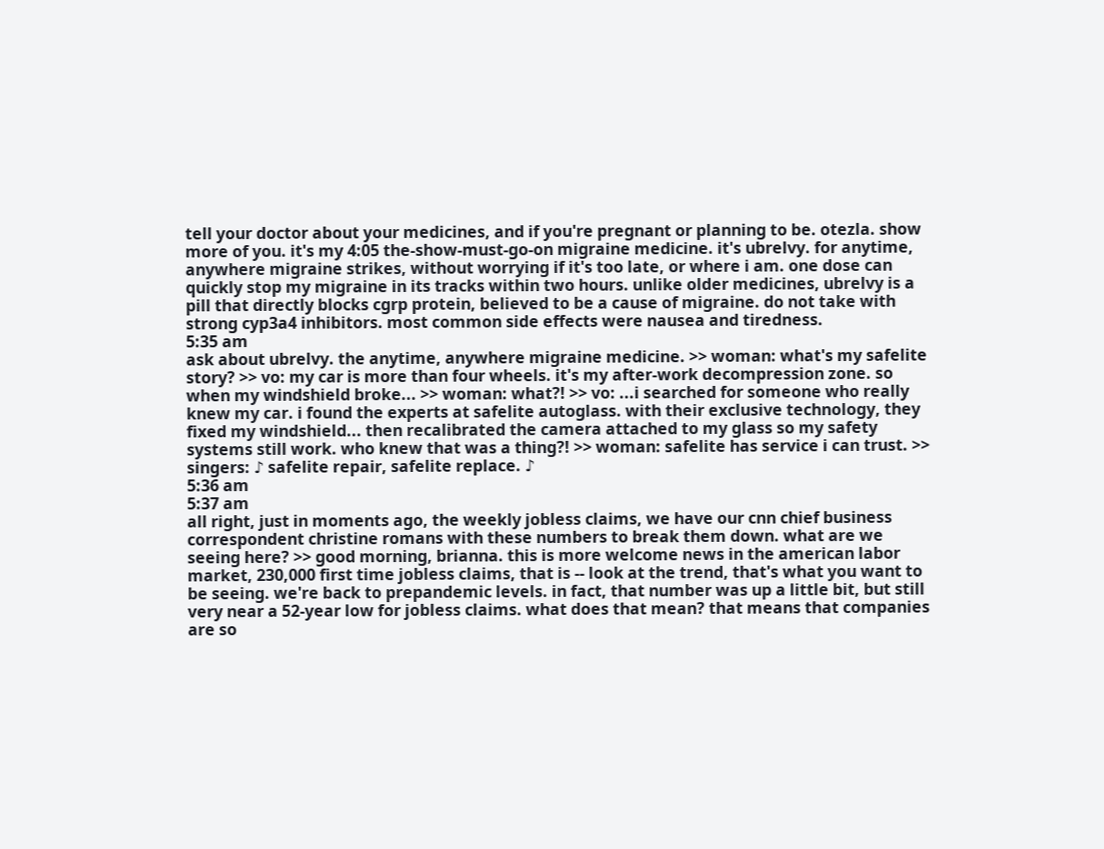tell your doctor about your medicines, and if you're pregnant or planning to be. otezla. show more of you. it's my 4:05 the-show-must-go-on migraine medicine. it's ubrelvy. for anytime, anywhere migraine strikes, without worrying if it's too late, or where i am. one dose can quickly stop my migraine in its tracks within two hours. unlike older medicines, ubrelvy is a pill that directly blocks cgrp protein, believed to be a cause of migraine. do not take with strong cyp3a4 inhibitors. most common side effects were nausea and tiredness.
5:35 am
ask about ubrelvy. the anytime, anywhere migraine medicine. >> woman: what's my safelite story? >> vo: my car is more than four wheels. it's my after-work decompression zone. so when my windshield broke... >> woman: what?! >> vo: ...i searched for someone who really knew my car. i found the experts at safelite autoglass. with their exclusive technology, they fixed my windshield... then recalibrated the camera attached to my glass so my safety systems still work. who knew that was a thing?! >> woman: safelite has service i can trust. >> singers: ♪ safelite repair, safelite replace. ♪
5:36 am
5:37 am
all right, just in moments ago, the weekly jobless claims, we have our cnn chief business correspondent christine romans with these numbers to break them down. what are we seeing here? >> good morning, brianna. this is more welcome news in the american labor market, 230,000 first time jobless claims, that is -- look at the trend, that's what you want to be seeing. we're back to prepandemic levels. in fact, that number was up a little bit, but still very near a 52-year low for jobless claims. what does that mean? that means that companies are so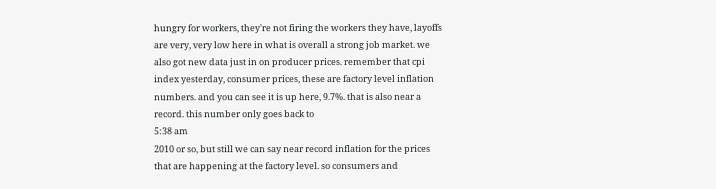hungry for workers, they're not firing the workers they have, layoffs are very, very low here in what is overall a strong job market. we also got new data just in on producer prices. remember that cpi index yesterday, consumer prices, these are factory level inflation numbers. and you can see it is up here, 9.7%. that is also near a record. this number only goes back to
5:38 am
2010 or so, but still we can say near record inflation for the prices that are happening at the factory level. so consumers and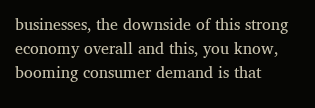businesses, the downside of this strong economy overall and this, you know, booming consumer demand is that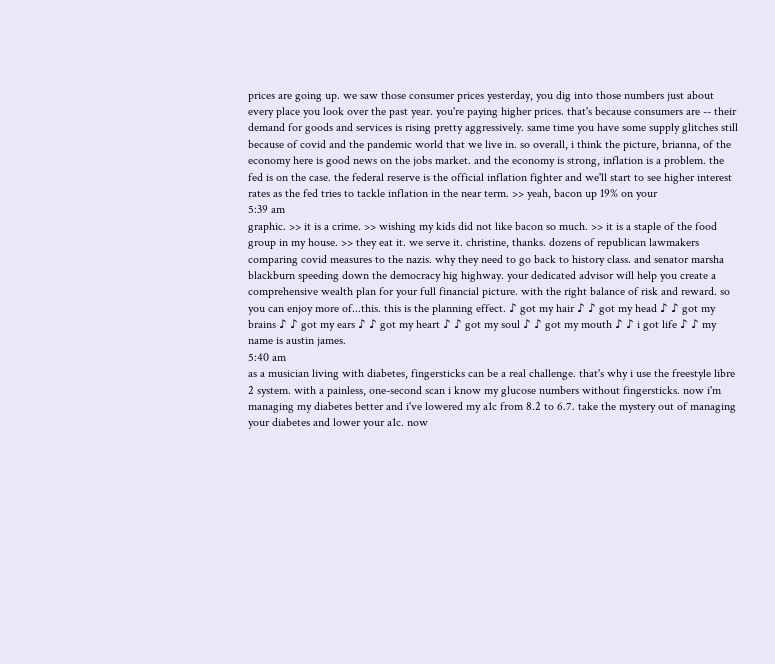prices are going up. we saw those consumer prices yesterday, you dig into those numbers just about every place you look over the past year. you're paying higher prices. that's because consumers are -- their demand for goods and services is rising pretty aggressively. same time you have some supply glitches still because of covid and the pandemic world that we live in. so overall, i think the picture, brianna, of the economy here is good news on the jobs market. and the economy is strong, inflation is a problem. the fed is on the case. the federal reserve is the official inflation fighter and we'll start to see higher interest rates as the fed tries to tackle inflation in the near term. >> yeah, bacon up 19% on your
5:39 am
graphic. >> it is a crime. >> wishing my kids did not like bacon so much. >> it is a staple of the food group in my house. >> they eat it. we serve it. christine, thanks. dozens of republican lawmakers comparing covid measures to the nazis. why they need to go back to history class. and senator marsha blackburn speeding down the democracy hig highway. your dedicated advisor will help you create a comprehensive wealth plan for your full financial picture. with the right balance of risk and reward. so you can enjoy more of...this. this is the planning effect. ♪ got my hair ♪ ♪ got my head ♪ ♪ got my brains ♪ ♪ got my ears ♪ ♪ got my heart ♪ ♪ got my soul ♪ ♪ got my mouth ♪ ♪ i got life ♪ ♪ my name is austin james.
5:40 am
as a musician living with diabetes, fingersticks can be a real challenge. that's why i use the freestyle libre 2 system. with a painless, one-second scan i know my glucose numbers without fingersticks. now i'm managing my diabetes better and i've lowered my a1c from 8.2 to 6.7. take the mystery out of managing your diabetes and lower your a1c. now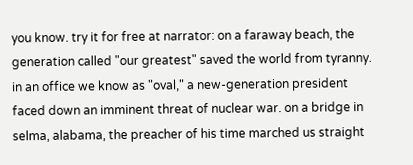you know. try it for free at narrator: on a faraway beach, the generation called "our greatest" saved the world from tyranny. in an office we know as "oval," a new-generation president faced down an imminent threat of nuclear war. on a bridge in selma, alabama, the preacher of his time marched us straight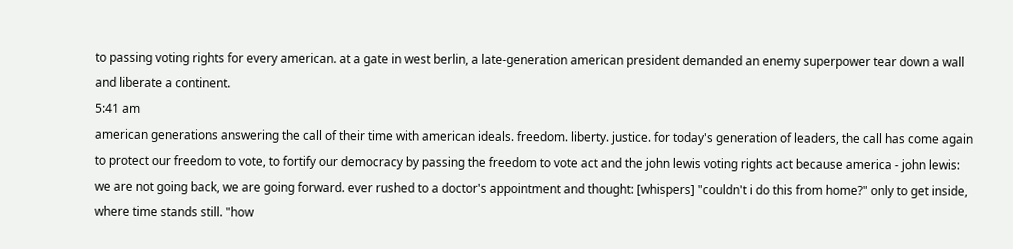to passing voting rights for every american. at a gate in west berlin, a late-generation american president demanded an enemy superpower tear down a wall and liberate a continent.
5:41 am
american generations answering the call of their time with american ideals. freedom. liberty. justice. for today's generation of leaders, the call has come again to protect our freedom to vote, to fortify our democracy by passing the freedom to vote act and the john lewis voting rights act because america - john lewis: we are not going back, we are going forward. ever rushed to a doctor's appointment and thought: [whispers] "couldn't i do this from home?" only to get inside, where time stands still. "how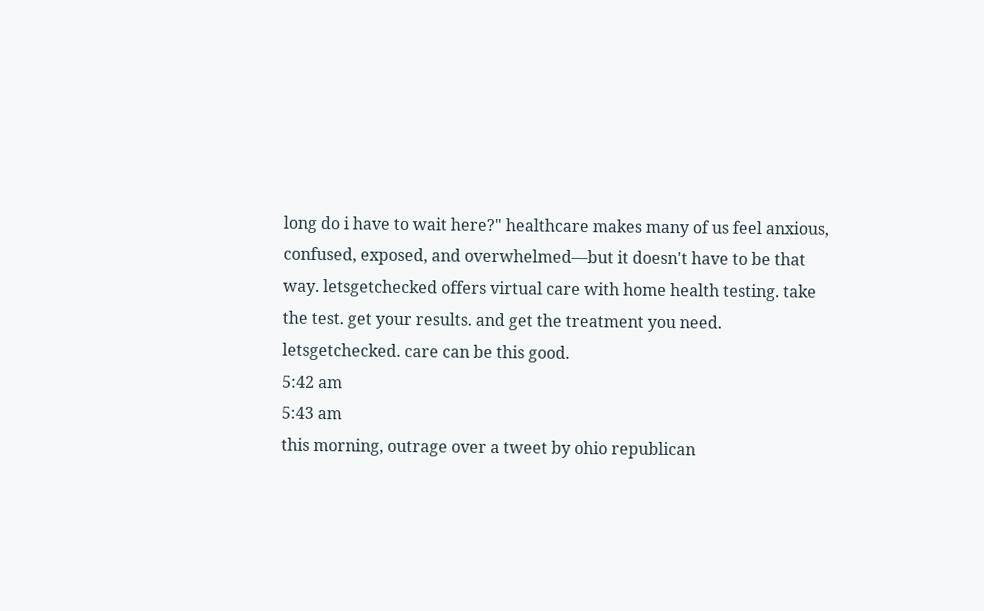long do i have to wait here?" healthcare makes many of us feel anxious, confused, exposed, and overwhelmed—but it doesn't have to be that way. letsgetchecked offers virtual care with home health testing. take the test. get your results. and get the treatment you need. letsgetchecked. care can be this good.
5:42 am
5:43 am
this morning, outrage over a tweet by ohio republican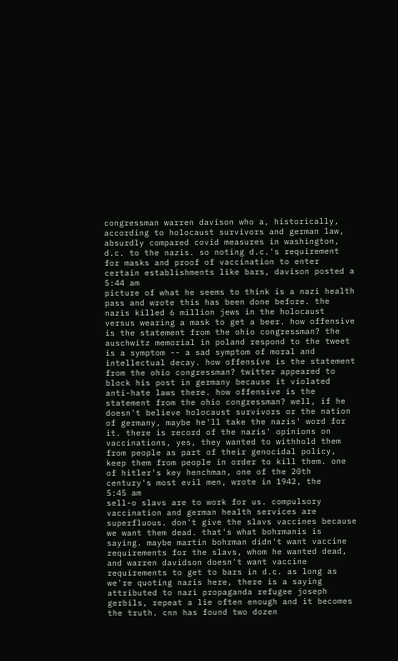congressman warren davison who a, historically, according to holocaust survivors and german law, absurdly compared covid measures in washington, d.c. to the nazis. so noting d.c.'s requirement for masks and proof of vaccination to enter certain establishments like bars, davison posted a
5:44 am
picture of what he seems to think is a nazi health pass and wrote this has been done before. the nazis killed 6 million jews in the holocaust versus wearing a mask to get a beer. how offensive is the statement from the ohio congressman? the auschwitz memorial in poland respond to the tweet is a symptom -- a sad symptom of moral and intellectual decay. how offensive is the statement from the ohio congressman? twitter appeared to block his post in germany because it violated anti-hate laws there. how offensive is the statement from the ohio congressman? well, if he doesn't believe holocaust survivors or the nation of germany, maybe he'll take the nazis' word for it. there is record of the nazis' opinions on vaccinations, yes, they wanted to withhold them from people as part of their genocidal policy, keep them from people in order to kill them. one of hitler's key henchman, one of the 20th century's most evil men, wrote in 1942, the
5:45 am
sell-o slavs are to work for us. compulsory vaccination and german health services are superfluous. don't give the slavs vaccines because we want them dead. that's what bohrmanis is saying. maybe martin bohrman didn't want vaccine requirements for the slavs, whom he wanted dead, and warren davidson doesn't want vaccine requirements to get to bars in d.c. as long as we're quoting nazis here, there is a saying attributed to nazi propaganda refugee joseph gerbils, repeat a lie often enough and it becomes the truth. cnn has found two dozen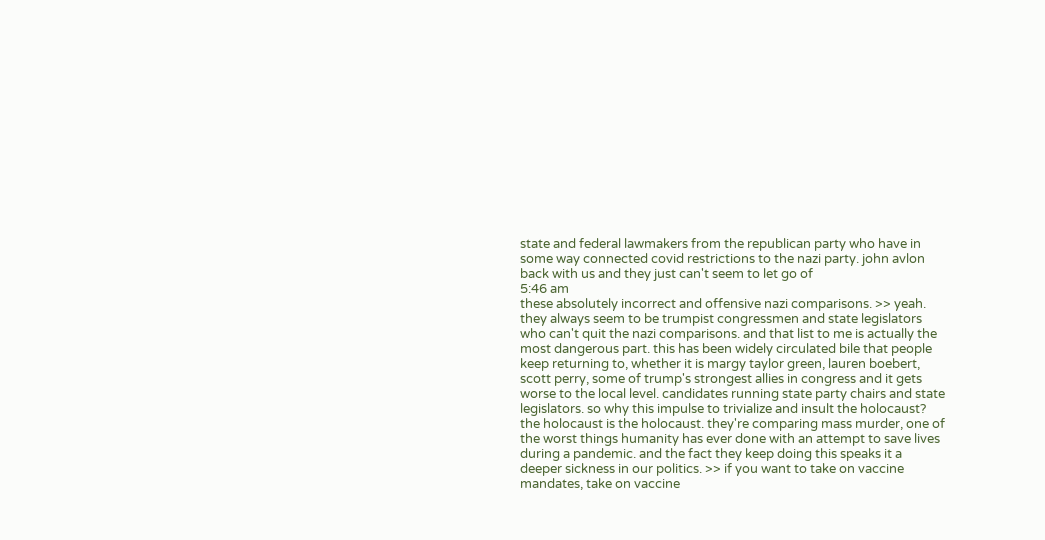state and federal lawmakers from the republican party who have in some way connected covid restrictions to the nazi party. john avlon back with us and they just can't seem to let go of
5:46 am
these absolutely incorrect and offensive nazi comparisons. >> yeah. they always seem to be trumpist congressmen and state legislators who can't quit the nazi comparisons. and that list to me is actually the most dangerous part. this has been widely circulated bile that people keep returning to, whether it is margy taylor green, lauren boebert, scott perry, some of trump's strongest allies in congress and it gets worse to the local level. candidates running state party chairs and state legislators. so why this impulse to trivialize and insult the holocaust? the holocaust is the holocaust. they're comparing mass murder, one of the worst things humanity has ever done with an attempt to save lives during a pandemic. and the fact they keep doing this speaks it a deeper sickness in our politics. >> if you want to take on vaccine mandates, take on vaccine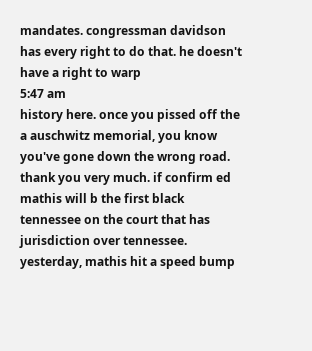mandates. congressman davidson has every right to do that. he doesn't have a right to warp
5:47 am
history here. once you pissed off the a auschwitz memorial, you know you've gone down the wrong road. thank you very much. if confirm ed mathis will b the first black tennessee on the court that has jurisdiction over tennessee. yesterday, mathis hit a speed bump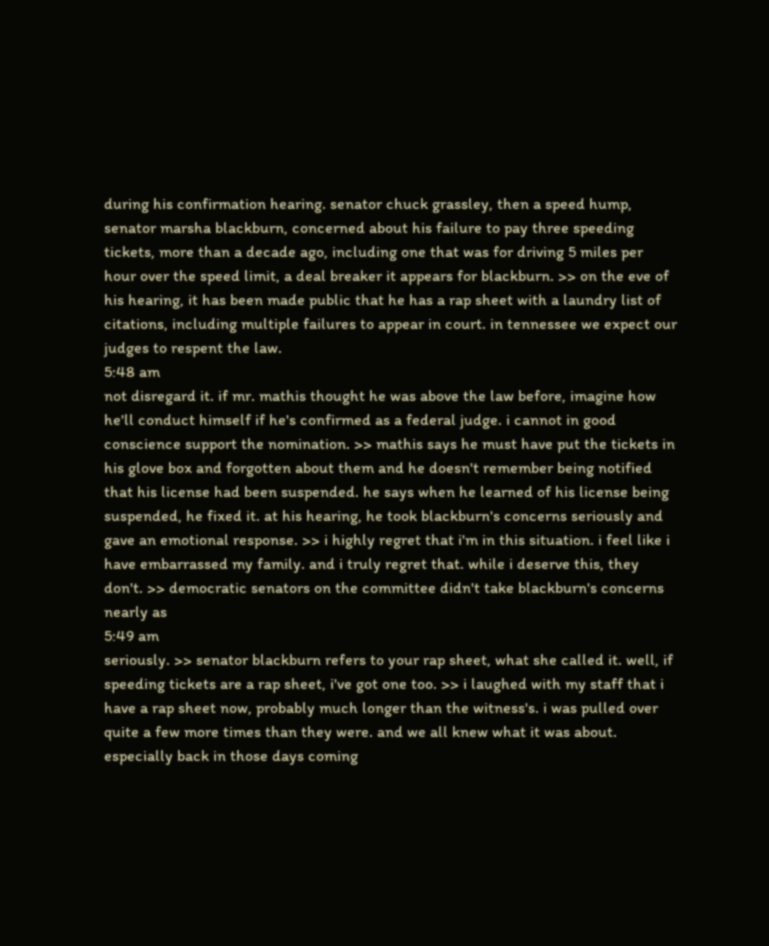during his confirmation hearing. senator chuck grassley, then a speed hump, senator marsha blackburn, concerned about his failure to pay three speeding tickets, more than a decade ago, including one that was for driving 5 miles per hour over the speed limit, a deal breaker it appears for blackburn. >> on the eve of his hearing, it has been made public that he has a rap sheet with a laundry list of citations, including multiple failures to appear in court. in tennessee we expect our judges to respent the law.
5:48 am
not disregard it. if mr. mathis thought he was above the law before, imagine how he'll conduct himself if he's confirmed as a federal judge. i cannot in good conscience support the nomination. >> mathis says he must have put the tickets in his glove box and forgotten about them and he doesn't remember being notified that his license had been suspended. he says when he learned of his license being suspended, he fixed it. at his hearing, he took blackburn's concerns seriously and gave an emotional response. >> i highly regret that i'm in this situation. i feel like i have embarrassed my family. and i truly regret that. while i deserve this, they don't. >> democratic senators on the committee didn't take blackburn's concerns nearly as
5:49 am
seriously. >> senator blackburn refers to your rap sheet, what she called it. well, if speeding tickets are a rap sheet, i've got one too. >> i laughed with my staff that i have a rap sheet now, probably much longer than the witness's. i was pulled over quite a few more times than they were. and we all knew what it was about. especially back in those days coming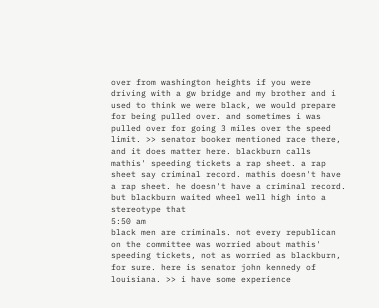over from washington heights if you were driving with a gw bridge and my brother and i used to think we were black, we would prepare for being pulled over. and sometimes i was pulled over for going 3 miles over the speed limit. >> senator booker mentioned race there, and it does matter here. blackburn calls mathis' speeding tickets a rap sheet. a rap sheet say criminal record. mathis doesn't have a rap sheet. he doesn't have a criminal record. but blackburn waited wheel well high into a stereotype that
5:50 am
black men are criminals. not every republican on the committee was worried about mathis' speeding tickets, not as worried as blackburn, for sure. here is senator john kennedy of louisiana. >> i have some experience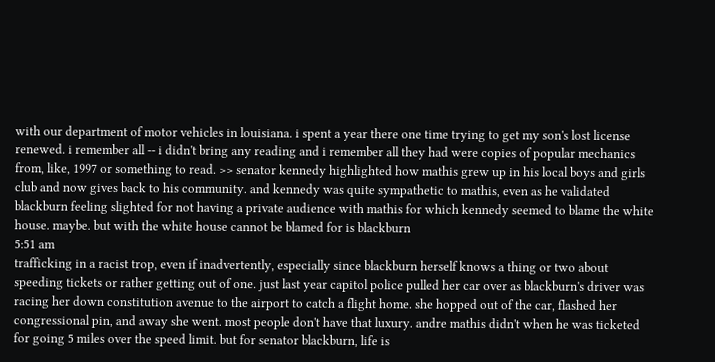with our department of motor vehicles in louisiana. i spent a year there one time trying to get my son's lost license renewed. i remember all -- i didn't bring any reading and i remember all they had were copies of popular mechanics from, like, 1997 or something to read. >> senator kennedy highlighted how mathis grew up in his local boys and girls club and now gives back to his community. and kennedy was quite sympathetic to mathis, even as he validated blackburn feeling slighted for not having a private audience with mathis for which kennedy seemed to blame the white house. maybe. but with the white house cannot be blamed for is blackburn
5:51 am
trafficking in a racist trop, even if inadvertently, especially since blackburn herself knows a thing or two about speeding tickets or rather getting out of one. just last year capitol police pulled her car over as blackburn's driver was racing her down constitution avenue to the airport to catch a flight home. she hopped out of the car, flashed her congressional pin, and away she went. most people don't have that luxury. andre mathis didn't when he was ticketed for going 5 miles over the speed limit. but for senator blackburn, life is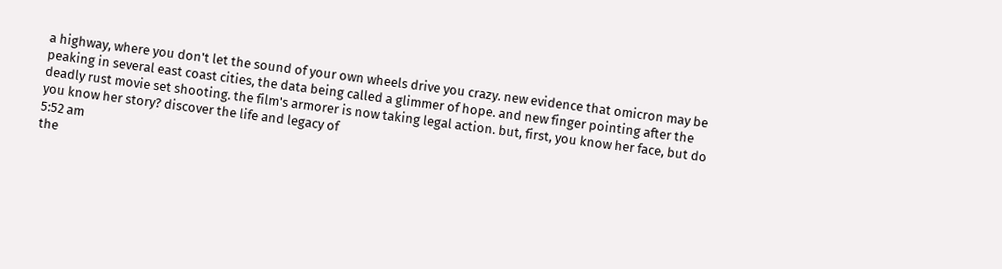a highway, where you don't let the sound of your own wheels drive you crazy. new evidence that omicron may be peaking in several east coast cities, the data being called a glimmer of hope. and new finger pointing after the deadly rust movie set shooting. the film's armorer is now taking legal action. but, first, you know her face, but do you know her story? discover the life and legacy of
5:52 am
the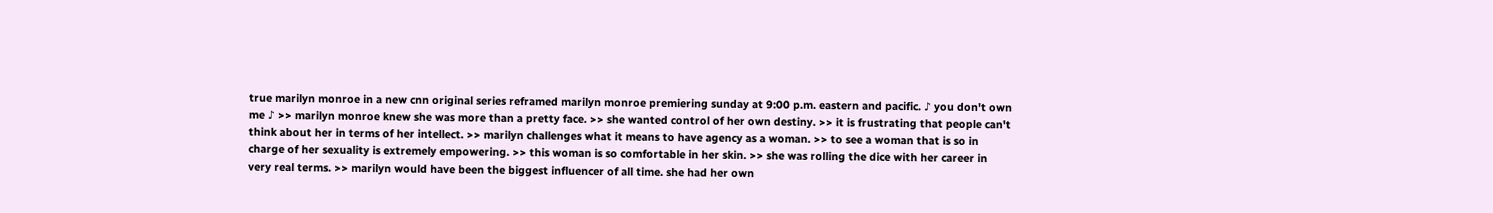true marilyn monroe in a new cnn original series reframed marilyn monroe premiering sunday at 9:00 p.m. eastern and pacific. ♪ you don't own me ♪ >> marilyn monroe knew she was more than a pretty face. >> she wanted control of her own destiny. >> it is frustrating that people can't think about her in terms of her intellect. >> marilyn challenges what it means to have agency as a woman. >> to see a woman that is so in charge of her sexuality is extremely empowering. >> this woman is so comfortable in her skin. >> she was rolling the dice with her career in very real terms. >> marilyn would have been the biggest influencer of all time. she had her own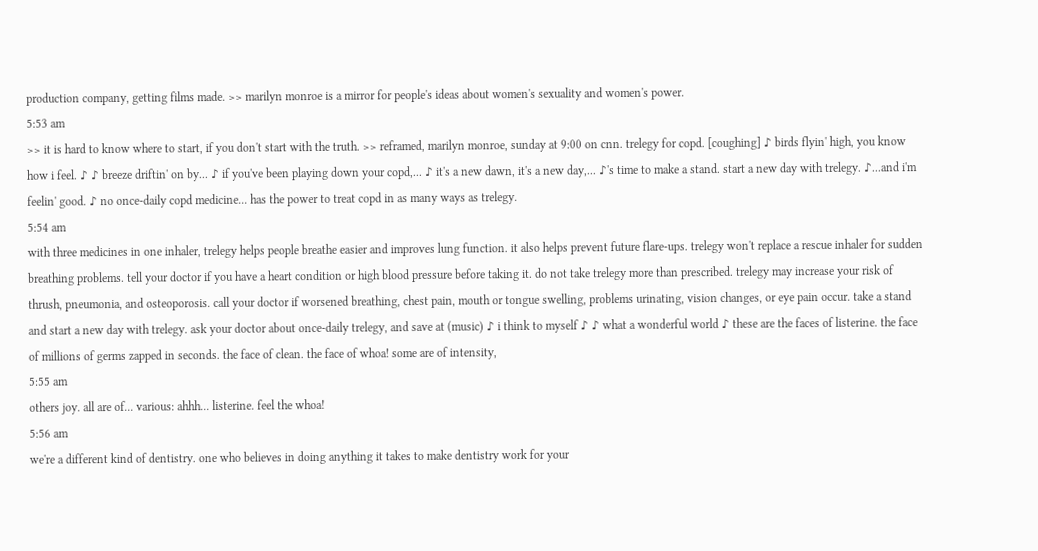production company, getting films made. >> marilyn monroe is a mirror for people's ideas about women's sexuality and women's power.
5:53 am
>> it is hard to know where to start, if you don't start with the truth. >> reframed, marilyn monroe, sunday at 9:00 on cnn. trelegy for copd. [coughing] ♪ birds flyin' high, you know how i feel. ♪ ♪ breeze driftin' on by... ♪ if you've been playing down your copd,... ♪ it's a new dawn, it's a new day,... ♪'s time to make a stand. start a new day with trelegy. ♪...and i'm feelin' good. ♪ no once-daily copd medicine... has the power to treat copd in as many ways as trelegy.
5:54 am
with three medicines in one inhaler, trelegy helps people breathe easier and improves lung function. it also helps prevent future flare-ups. trelegy won't replace a rescue inhaler for sudden breathing problems. tell your doctor if you have a heart condition or high blood pressure before taking it. do not take trelegy more than prescribed. trelegy may increase your risk of thrush, pneumonia, and osteoporosis. call your doctor if worsened breathing, chest pain, mouth or tongue swelling, problems urinating, vision changes, or eye pain occur. take a stand and start a new day with trelegy. ask your doctor about once-daily trelegy, and save at (music) ♪ i think to myself ♪ ♪ what a wonderful world ♪ these are the faces of listerine. the face of millions of germs zapped in seconds. the face of clean. the face of whoa! some are of intensity,
5:55 am
others joy. all are of... various: ahhh... listerine. feel the whoa!
5:56 am
we're a different kind of dentistry. one who believes in doing anything it takes to make dentistry work for your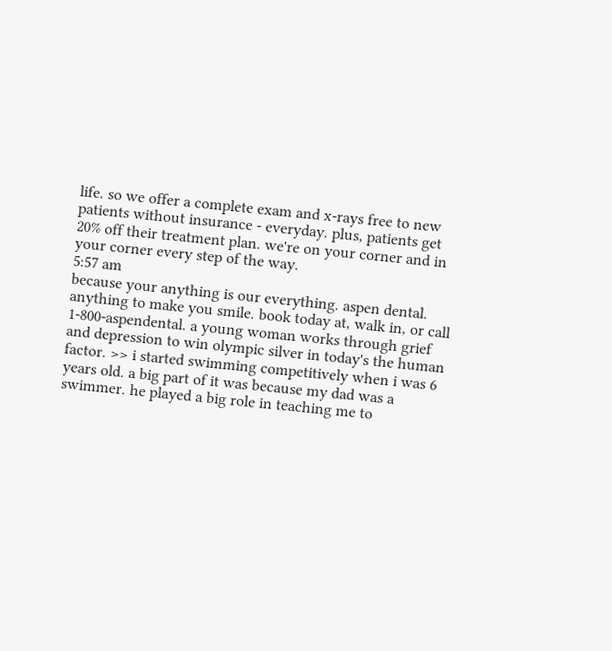life. so we offer a complete exam and x-rays free to new patients without insurance - everyday. plus, patients get 20% off their treatment plan. we're on your corner and in your corner every step of the way.
5:57 am
because your anything is our everything. aspen dental. anything to make you smile. book today at, walk in, or call 1-800-aspendental. a young woman works through grief and depression to win olympic silver in today's the human factor. >> i started swimming competitively when i was 6 years old. a big part of it was because my dad was a swimmer. he played a big role in teaching me to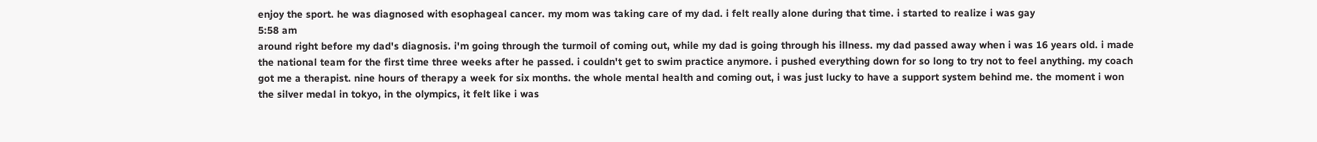enjoy the sport. he was diagnosed with esophageal cancer. my mom was taking care of my dad. i felt really alone during that time. i started to realize i was gay
5:58 am
around right before my dad's diagnosis. i'm going through the turmoil of coming out, while my dad is going through his illness. my dad passed away when i was 16 years old. i made the national team for the first time three weeks after he passed. i couldn't get to swim practice anymore. i pushed everything down for so long to try not to feel anything. my coach got me a therapist. nine hours of therapy a week for six months. the whole mental health and coming out, i was just lucky to have a support system behind me. the moment i won the silver medal in tokyo, in the olympics, it felt like i was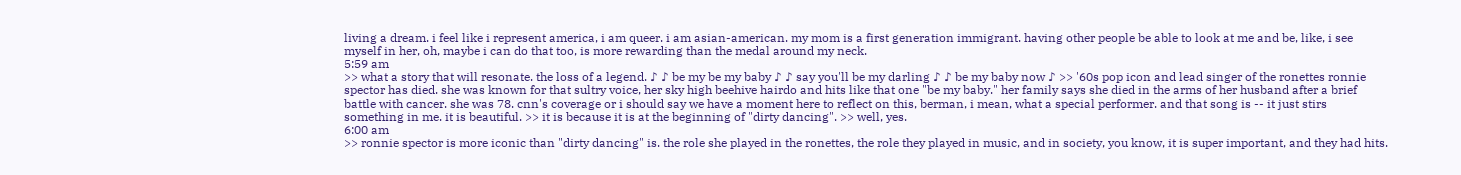living a dream. i feel like i represent america, i am queer. i am asian-american. my mom is a first generation immigrant. having other people be able to look at me and be, like, i see myself in her, oh, maybe i can do that too, is more rewarding than the medal around my neck.
5:59 am
>> what a story that will resonate. the loss of a legend. ♪ ♪ be my be my baby ♪ ♪ say you'll be my darling ♪ ♪ be my baby now ♪ >> '60s pop icon and lead singer of the ronettes ronnie spector has died. she was known for that sultry voice, her sky high beehive hairdo and hits like that one "be my baby." her family says she died in the arms of her husband after a brief battle with cancer. she was 78. cnn's coverage or i should say we have a moment here to reflect on this, berman, i mean, what a special performer. and that song is -- it just stirs something in me. it is beautiful. >> it is because it is at the beginning of "dirty dancing". >> well, yes.
6:00 am
>> ronnie spector is more iconic than "dirty dancing" is. the role she played in the ronettes, the role they played in music, and in society, you know, it is super important, and they had hits.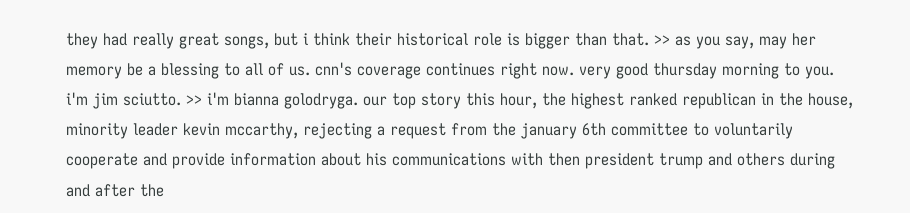they had really great songs, but i think their historical role is bigger than that. >> as you say, may her memory be a blessing to all of us. cnn's coverage continues right now. very good thursday morning to you. i'm jim sciutto. >> i'm bianna golodryga. our top story this hour, the highest ranked republican in the house, minority leader kevin mccarthy, rejecting a request from the january 6th committee to voluntarily cooperate and provide information about his communications with then president trump and others during and after the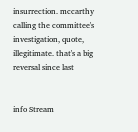insurrection. mccarthy calling the committee's investigation, quote, illegitimate. that's a big reversal since last


info Stream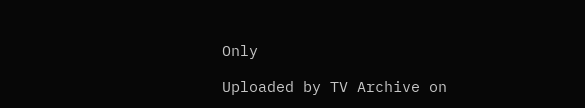Only

Uploaded by TV Archive on